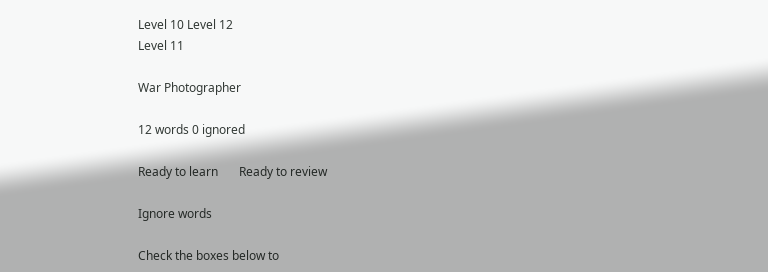Level 10 Level 12
Level 11

War Photographer

12 words 0 ignored

Ready to learn       Ready to review

Ignore words

Check the boxes below to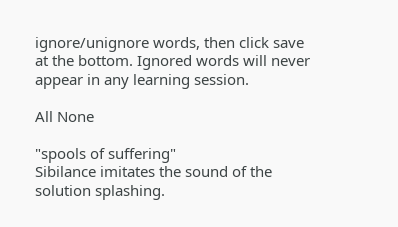ignore/unignore words, then click save at the bottom. Ignored words will never appear in any learning session.

All None

"spools of suffering"
Sibilance imitates the sound of the solution splashing.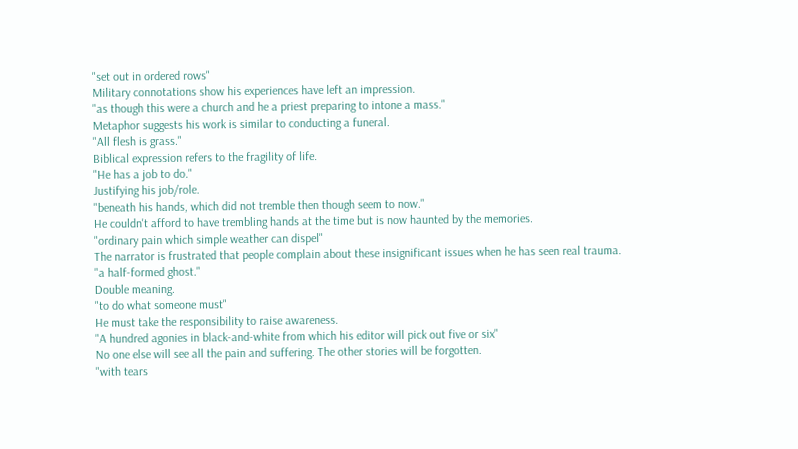"set out in ordered rows"
Military connotations show his experiences have left an impression.
"as though this were a church and he a priest preparing to intone a mass."
Metaphor suggests his work is similar to conducting a funeral.
"All flesh is grass."
Biblical expression refers to the fragility of life.
"He has a job to do."
Justifying his job/role.
"beneath his hands, which did not tremble then though seem to now."
He couldn't afford to have trembling hands at the time but is now haunted by the memories.
"ordinary pain which simple weather can dispel"
The narrator is frustrated that people complain about these insignificant issues when he has seen real trauma.
"a half-formed ghost."
Double meaning.
"to do what someone must"
He must take the responsibility to raise awareness.
"A hundred agonies in black-and-white from which his editor will pick out five or six"
No one else will see all the pain and suffering. The other stories will be forgotten.
"with tears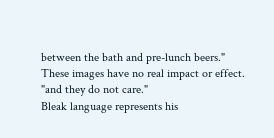between the bath and pre-lunch beers."
These images have no real impact or effect.
"and they do not care."
Bleak language represents his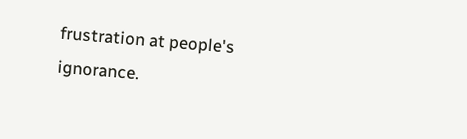frustration at people's ignorance.